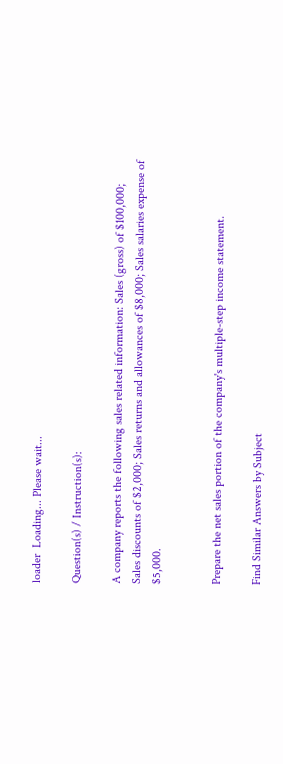loader  Loading... Please wait...

Question(s) / Instruction(s):

A company reports the following sales related information: Sales (gross) of $100,000; Sales discounts of $2,000; Sales returns and allowances of $8,000; Sales salaries expense of $5,000.


Prepare the net sales portion of the company's multiple-step income statement.

Find Similar Answers by Subject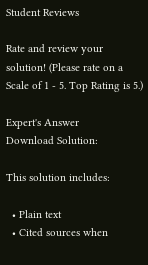Student Reviews

Rate and review your solution! (Please rate on a Scale of 1 - 5. Top Rating is 5.)

Expert's Answer
Download Solution:

This solution includes:

  • Plain text
  • Cited sources when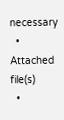necessary
  • Attached file(s)
  •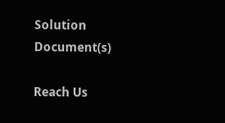Solution Document(s)

Reach Us